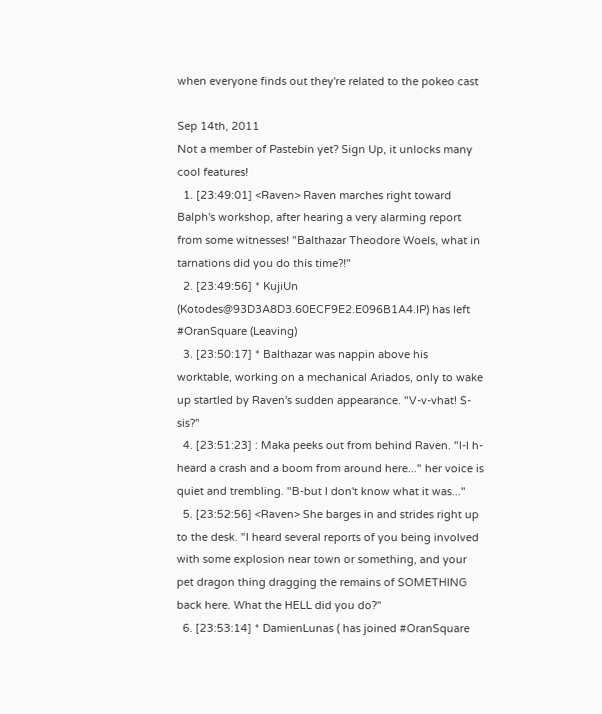when everyone finds out they're related to the pokeo cast

Sep 14th, 2011
Not a member of Pastebin yet? Sign Up, it unlocks many cool features!
  1. [23:49:01] <Raven> Raven marches right toward Balph's workshop, after hearing a very alarming report from some witnesses! "Balthazar Theodore Woels, what in tarnations did you do this time?!"
  2. [23:49:56] * KujiUn (Kotodes@93D3A8D3.60ECF9E2.E096B1A4.IP) has left #OranSquare (Leaving)
  3. [23:50:17] * Balthazar was nappin above his worktable, working on a mechanical Ariados, only to wake up startled by Raven's sudden appearance. "V-v-vhat! S-sis?"
  4. [23:51:23] : Maka peeks out from behind Raven. "I-I h-heard a crash and a boom from around here..." her voice is quiet and trembling. "B-but I don't know what it was..."
  5. [23:52:56] <Raven> She barges in and strides right up to the desk. "I heard several reports of you being involved with some explosion near town or something, and your pet dragon thing dragging the remains of SOMETHING back here. What the HELL did you do?"
  6. [23:53:14] * DamienLunas ( has joined #OranSquare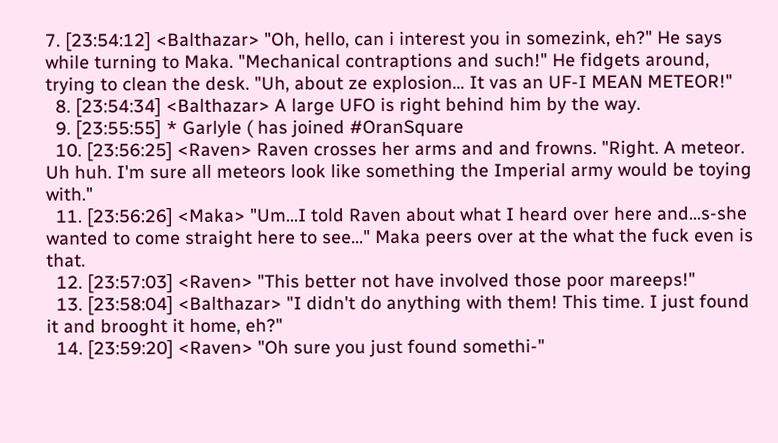7. [23:54:12] <Balthazar> "Oh, hello, can i interest you in somezink, eh?" He says while turning to Maka. "Mechanical contraptions and such!" He fidgets around, trying to clean the desk. "Uh, about ze explosion... It vas an UF-I MEAN METEOR!"
  8. [23:54:34] <Balthazar> A large UFO is right behind him by the way.
  9. [23:55:55] * Garlyle ( has joined #OranSquare
  10. [23:56:25] <Raven> Raven crosses her arms and and frowns. "Right. A meteor. Uh huh. I'm sure all meteors look like something the Imperial army would be toying with."
  11. [23:56:26] <Maka> "Um...I told Raven about what I heard over here and...s-she wanted to come straight here to see..." Maka peers over at the what the fuck even is that.
  12. [23:57:03] <Raven> "This better not have involved those poor mareeps!"
  13. [23:58:04] <Balthazar> "I didn't do anything with them! This time. I just found it and brooght it home, eh?"
  14. [23:59:20] <Raven> "Oh sure you just found somethi-"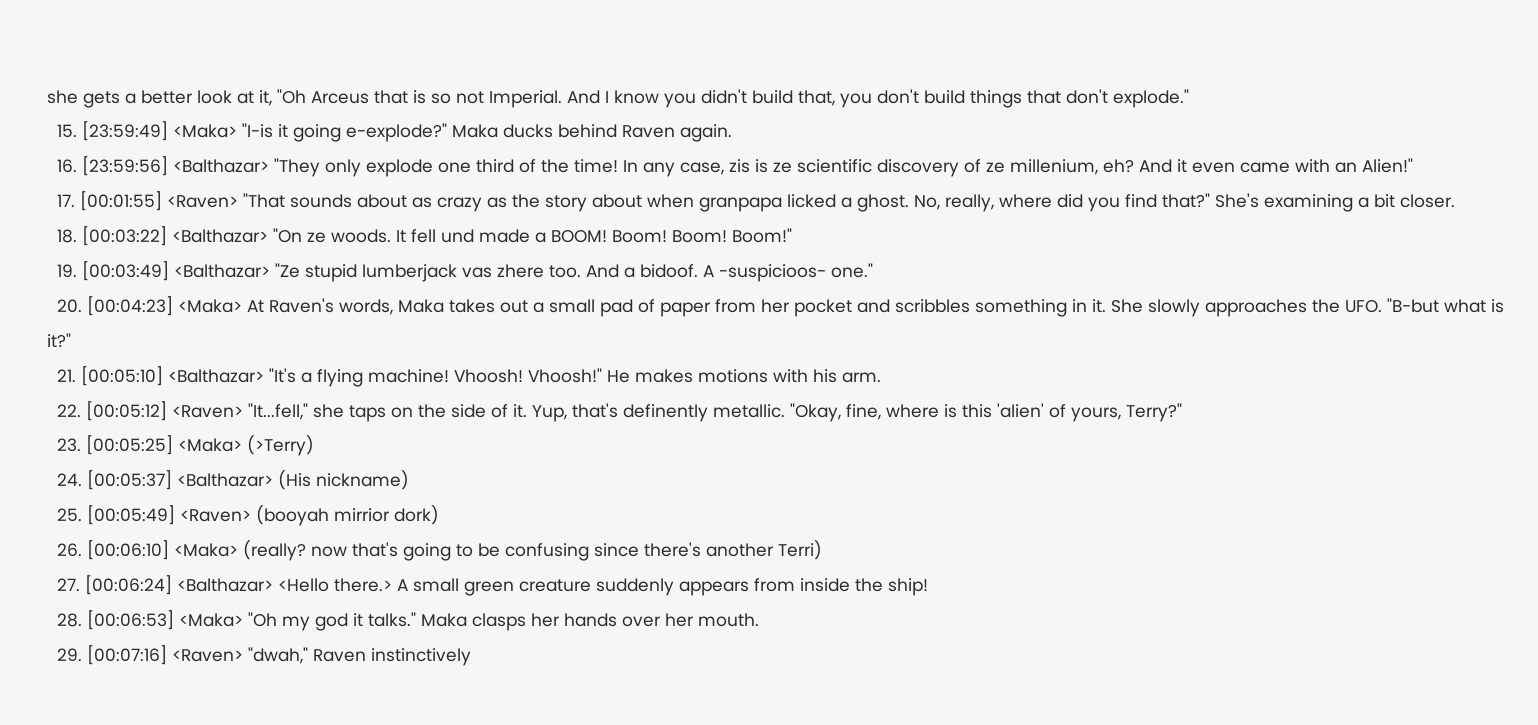she gets a better look at it, "Oh Arceus that is so not Imperial. And I know you didn't build that, you don't build things that don't explode."
  15. [23:59:49] <Maka> "I-is it going e-explode?" Maka ducks behind Raven again.
  16. [23:59:56] <Balthazar> "They only explode one third of the time! In any case, zis is ze scientific discovery of ze millenium, eh? And it even came with an Alien!"
  17. [00:01:55] <Raven> "That sounds about as crazy as the story about when granpapa licked a ghost. No, really, where did you find that?" She's examining a bit closer.
  18. [00:03:22] <Balthazar> "On ze woods. It fell und made a BOOM! Boom! Boom! Boom!"
  19. [00:03:49] <Balthazar> "Ze stupid lumberjack vas zhere too. And a bidoof. A -suspicioos- one."
  20. [00:04:23] <Maka> At Raven's words, Maka takes out a small pad of paper from her pocket and scribbles something in it. She slowly approaches the UFO. "B-but what is it?"
  21. [00:05:10] <Balthazar> "It's a flying machine! Vhoosh! Vhoosh!" He makes motions with his arm.
  22. [00:05:12] <Raven> "It...fell," she taps on the side of it. Yup, that's definently metallic. "Okay, fine, where is this 'alien' of yours, Terry?"
  23. [00:05:25] <Maka> (>Terry)
  24. [00:05:37] <Balthazar> (His nickname)
  25. [00:05:49] <Raven> (booyah mirrior dork)
  26. [00:06:10] <Maka> (really? now that's going to be confusing since there's another Terri)
  27. [00:06:24] <Balthazar> <Hello there.> A small green creature suddenly appears from inside the ship!
  28. [00:06:53] <Maka> "Oh my god it talks." Maka clasps her hands over her mouth.
  29. [00:07:16] <Raven> "dwah," Raven instinctively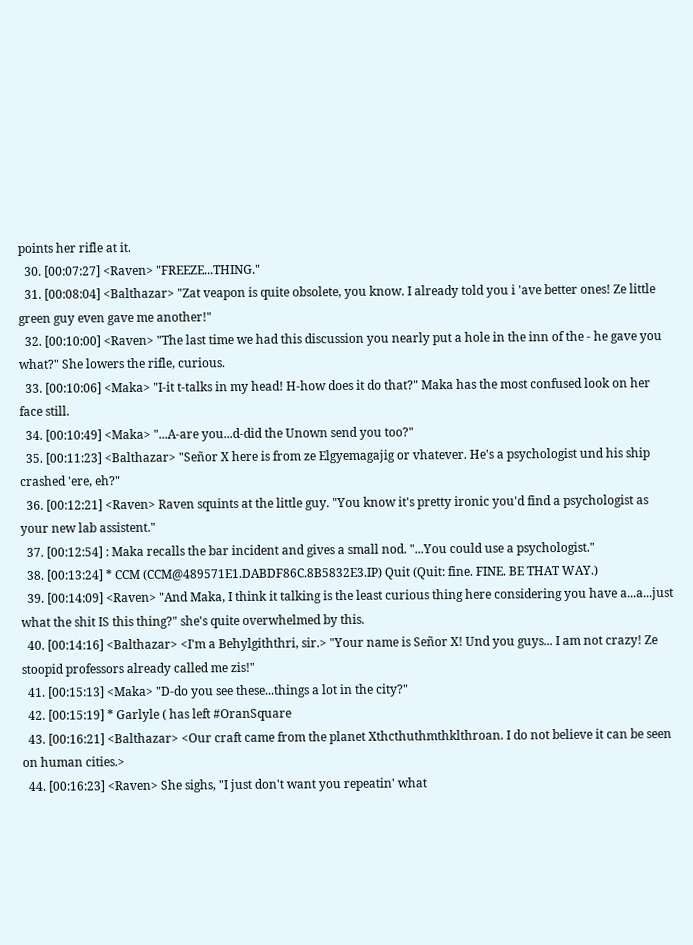points her rifle at it.
  30. [00:07:27] <Raven> "FREEZE...THING."
  31. [00:08:04] <Balthazar> "Zat veapon is quite obsolete, you know. I already told you i 'ave better ones! Ze little green guy even gave me another!"
  32. [00:10:00] <Raven> "The last time we had this discussion you nearly put a hole in the inn of the - he gave you what?" She lowers the rifle, curious.
  33. [00:10:06] <Maka> "I-it t-talks in my head! H-how does it do that?" Maka has the most confused look on her face still.
  34. [00:10:49] <Maka> "...A-are you...d-did the Unown send you too?"
  35. [00:11:23] <Balthazar> "Señor X here is from ze Elgyemagajig or vhatever. He's a psychologist und his ship crashed 'ere, eh?"
  36. [00:12:21] <Raven> Raven squints at the little guy. "You know it's pretty ironic you'd find a psychologist as your new lab assistent."
  37. [00:12:54] : Maka recalls the bar incident and gives a small nod. "...You could use a psychologist."
  38. [00:13:24] * CCM (CCM@489571E1.DABDF86C.8B5832E3.IP) Quit (Quit: fine. FINE. BE THAT WAY.)
  39. [00:14:09] <Raven> "And Maka, I think it talking is the least curious thing here considering you have a...a...just what the shit IS this thing?" she's quite overwhelmed by this.
  40. [00:14:16] <Balthazar> <I'm a Behylgiththri, sir.> "Your name is Señor X! Und you guys... I am not crazy! Ze stoopid professors already called me zis!"
  41. [00:15:13] <Maka> "D-do you see these...things a lot in the city?"
  42. [00:15:19] * Garlyle ( has left #OranSquare
  43. [00:16:21] <Balthazar> <Our craft came from the planet Xthcthuthmthklthroan. I do not believe it can be seen on human cities.>
  44. [00:16:23] <Raven> She sighs, "I just don't want you repeatin' what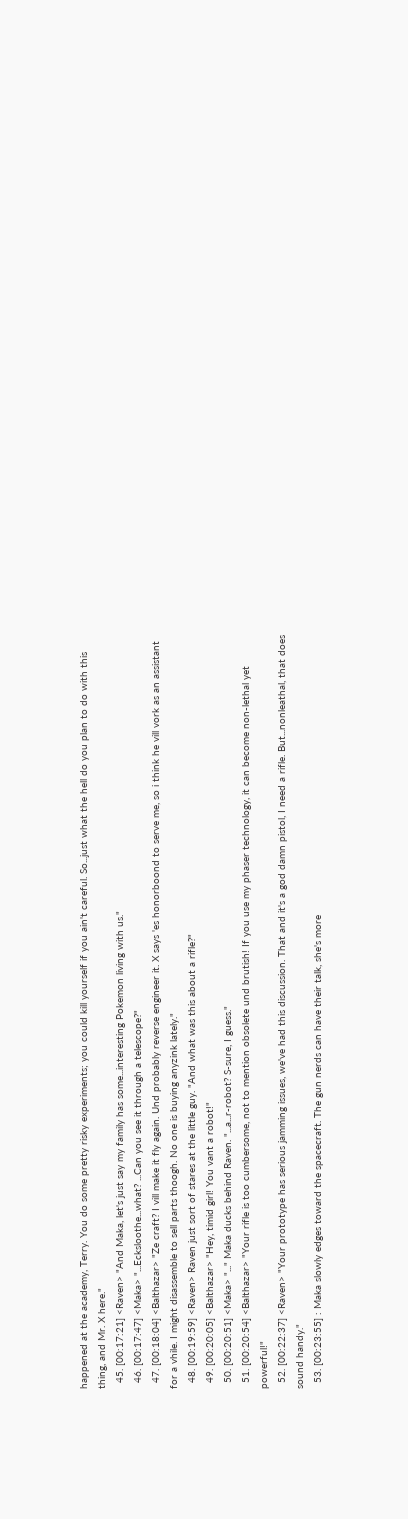happened at the academy, Terry. You do some pretty risky experiments; you could kill yourself if you ain't careful. So...just what the hell do you plan to do with this thing, and Mr. X here."
  45. [00:17:21] <Raven> "And Maka, let's just say my family has some...interesting Pokemon living with us."
  46. [00:17:47] <Maka> "...Ecksloothe...what? ...Can you see it through a telescope?"
  47. [00:18:04] <Balthazar> "Ze craft? I vill make it fly again. Und probably reverse engineer it. X says 'es honorboond to serve me, so i think he vill vork as an assistant for a vhile. I might disassemble to sell parts thoogh. No one is buying anyzink lately."
  48. [00:19:59] <Raven> Raven just sort of stares at the little guy. "And what was this about a rifle?"
  49. [00:20:05] <Balthazar> "Hey, timid girl! You vant a robot!"
  50. [00:20:51] <Maka> "..." Maka ducks behind Raven. "...a...r-robot? S-sure, I guess."
  51. [00:20:54] <Balthazar> "Your rifle is too cumbersome, not to mention obsolete und brutish! If you use my phaser technology, it can become non-lethal yet powerful!"
  52. [00:22:37] <Raven> "Your prototype has serious jamming issues, we've had this discussion. That and it's a god damn pistol, I need a rifle. But...nonleathal, that does sound handy."
  53. [00:23:55] : Maka slowly edges toward the spacecraft. The gun nerds can have their talk, she's more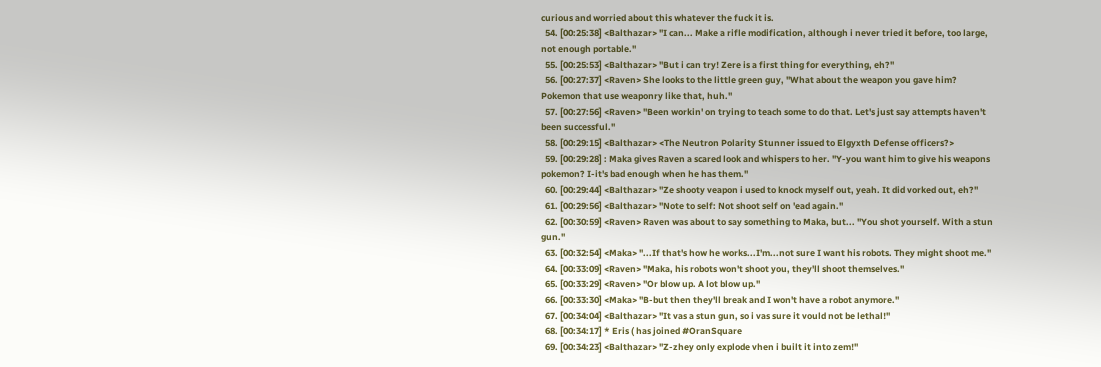curious and worried about this whatever the fuck it is.
  54. [00:25:38] <Balthazar> "I can... Make a rifle modification, although i never tried it before, too large, not enough portable."
  55. [00:25:53] <Balthazar> "But i can try! Zere is a first thing for everything, eh?"
  56. [00:27:37] <Raven> She looks to the little green guy, "What about the weapon you gave him? Pokemon that use weaponry like that, huh."
  57. [00:27:56] <Raven> "Been workin' on trying to teach some to do that. Let's just say attempts haven't been successful."
  58. [00:29:15] <Balthazar> <The Neutron Polarity Stunner issued to Elgyxth Defense officers?>
  59. [00:29:28] : Maka gives Raven a scared look and whispers to her. "Y-you want him to give his weapons pokemon? I-it's bad enough when he has them."
  60. [00:29:44] <Balthazar> "Ze shooty veapon i used to knock myself out, yeah. It did vorked out, eh?"
  61. [00:29:56] <Balthazar> "Note to self: Not shoot self on 'ead again."
  62. [00:30:59] <Raven> Raven was about to say something to Maka, but... "You shot yourself. With a stun gun."
  63. [00:32:54] <Maka> "...If that's how he works...I'm...not sure I want his robots. They might shoot me."
  64. [00:33:09] <Raven> "Maka, his robots won't shoot you, they'll shoot themselves."
  65. [00:33:29] <Raven> "Or blow up. A lot blow up."
  66. [00:33:30] <Maka> "B-but then they'll break and I won't have a robot anymore."
  67. [00:34:04] <Balthazar> "It vas a stun gun, so i vas sure it vould not be lethal!"
  68. [00:34:17] * Eris ( has joined #OranSquare
  69. [00:34:23] <Balthazar> "Z-zhey only explode vhen i built it into zem!"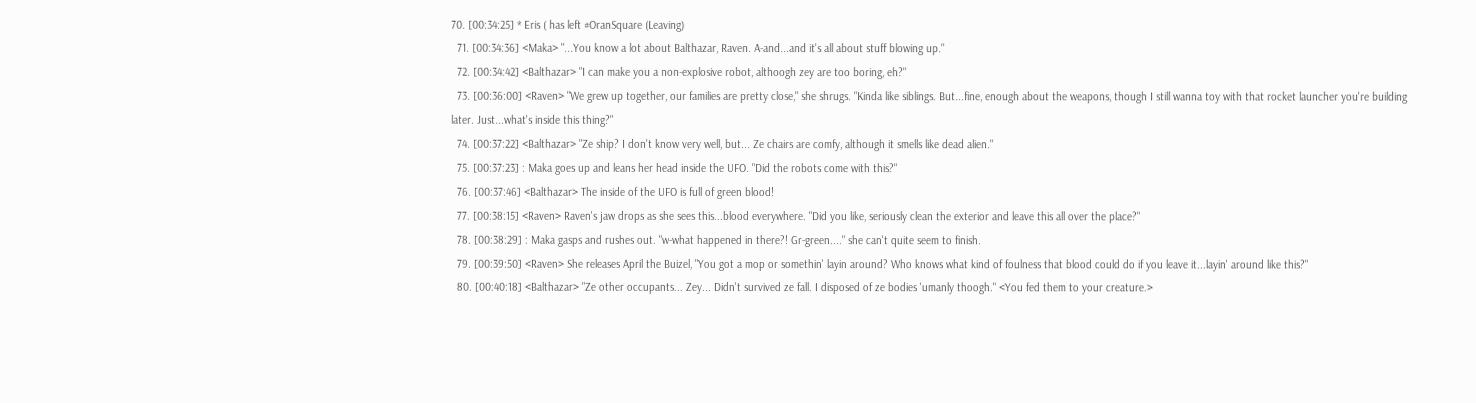70. [00:34:25] * Eris ( has left #OranSquare (Leaving)
  71. [00:34:36] <Maka> "...You know a lot about Balthazar, Raven. A-and...and it's all about stuff blowing up."
  72. [00:34:42] <Balthazar> "I can make you a non-explosive robot, althoogh zey are too boring, eh?"
  73. [00:36:00] <Raven> "We grew up together, our families are pretty close," she shrugs. "Kinda like siblings. But...fine, enough about the weapons, though I still wanna toy with that rocket launcher you're building later. Just...what's inside this thing?"
  74. [00:37:22] <Balthazar> "Ze ship? I don't know very well, but... Ze chairs are comfy, although it smells like dead alien."
  75. [00:37:23] : Maka goes up and leans her head inside the UFO. "Did the robots come with this?"
  76. [00:37:46] <Balthazar> The inside of the UFO is full of green blood!
  77. [00:38:15] <Raven> Raven's jaw drops as she sees this...blood everywhere. "Did you like, seriously clean the exterior and leave this all over the place?"
  78. [00:38:29] : Maka gasps and rushes out. "w-what happened in there?! Gr-green...." she can't quite seem to finish.
  79. [00:39:50] <Raven> She releases April the Buizel, "You got a mop or somethin' layin around? Who knows what kind of foulness that blood could do if you leave it...layin' around like this?"
  80. [00:40:18] <Balthazar> "Ze other occupants... Zey... Didn't survived ze fall. I disposed of ze bodies 'umanly thoogh." <You fed them to your creature.>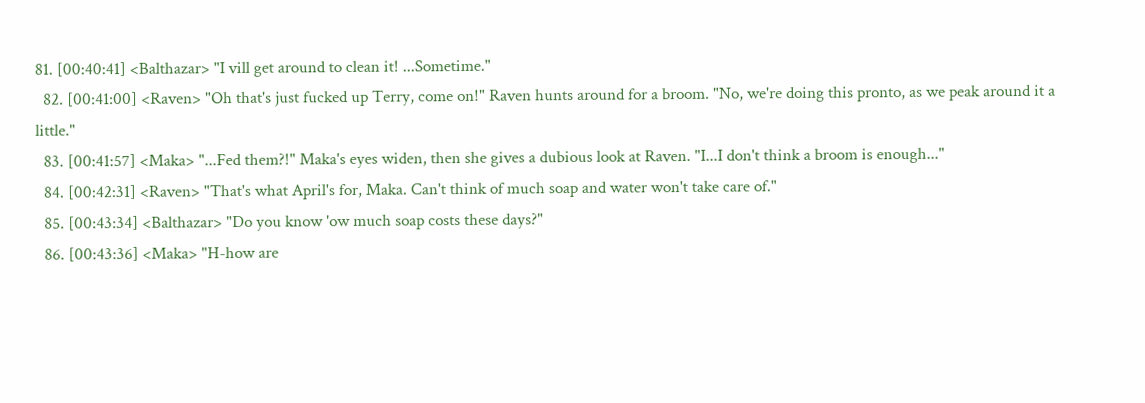81. [00:40:41] <Balthazar> "I vill get around to clean it! ...Sometime."
  82. [00:41:00] <Raven> "Oh that's just fucked up Terry, come on!" Raven hunts around for a broom. "No, we're doing this pronto, as we peak around it a little."
  83. [00:41:57] <Maka> "...Fed them?!" Maka's eyes widen, then she gives a dubious look at Raven. "I...I don't think a broom is enough..."
  84. [00:42:31] <Raven> "That's what April's for, Maka. Can't think of much soap and water won't take care of."
  85. [00:43:34] <Balthazar> "Do you know 'ow much soap costs these days?"
  86. [00:43:36] <Maka> "H-how are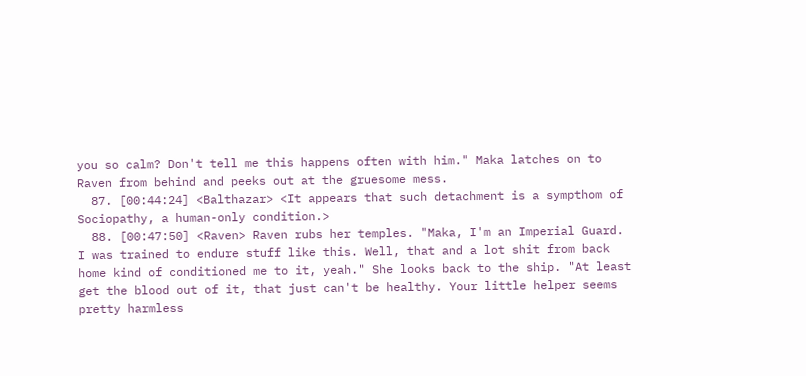you so calm? Don't tell me this happens often with him." Maka latches on to Raven from behind and peeks out at the gruesome mess.
  87. [00:44:24] <Balthazar> <It appears that such detachment is a sympthom of Sociopathy, a human-only condition.>
  88. [00:47:50] <Raven> Raven rubs her temples. "Maka, I'm an Imperial Guard. I was trained to endure stuff like this. Well, that and a lot shit from back home kind of conditioned me to it, yeah." She looks back to the ship. "At least get the blood out of it, that just can't be healthy. Your little helper seems pretty harmless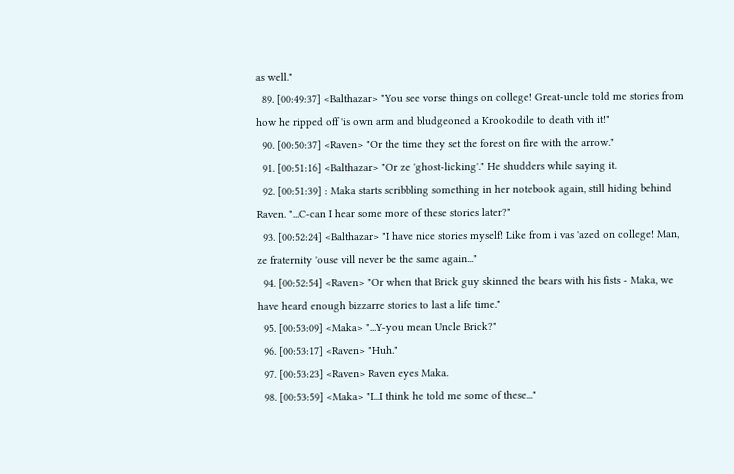as well."
  89. [00:49:37] <Balthazar> "You see vorse things on college! Great-uncle told me stories from how he ripped off 'is own arm and bludgeoned a Krookodile to death vith it!"
  90. [00:50:37] <Raven> "Or the time they set the forest on fire with the arrow."
  91. [00:51:16] <Balthazar> "Or ze 'ghost-licking'." He shudders while saying it.
  92. [00:51:39] : Maka starts scribbling something in her notebook again, still hiding behind Raven. "...C-can I hear some more of these stories later?"
  93. [00:52:24] <Balthazar> "I have nice stories myself! Like from i vas 'azed on college! Man, ze fraternity 'ouse vill never be the same again..."
  94. [00:52:54] <Raven> "Or when that Brick guy skinned the bears with his fists - Maka, we have heard enough bizzarre stories to last a life time."
  95. [00:53:09] <Maka> "...Y-you mean Uncle Brick?"
  96. [00:53:17] <Raven> "Huh."
  97. [00:53:23] <Raven> Raven eyes Maka.
  98. [00:53:59] <Maka> "I...I think he told me some of these..."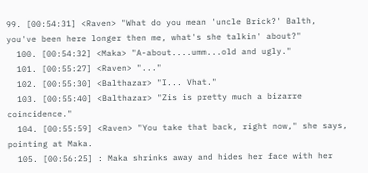99. [00:54:31] <Raven> "What do you mean 'uncle Brick?' Balth, you've been here longer then me, what's she talkin' about?"
  100. [00:54:32] <Maka> "A-about....umm...old and ugly."
  101. [00:55:27] <Raven> "..."
  102. [00:55:30] <Balthazar> "I... Vhat."
  103. [00:55:40] <Balthazar> "Zis is pretty much a bizarre coincidence."
  104. [00:55:59] <Raven> "You take that back, right now," she says, pointing at Maka.
  105. [00:56:25] : Maka shrinks away and hides her face with her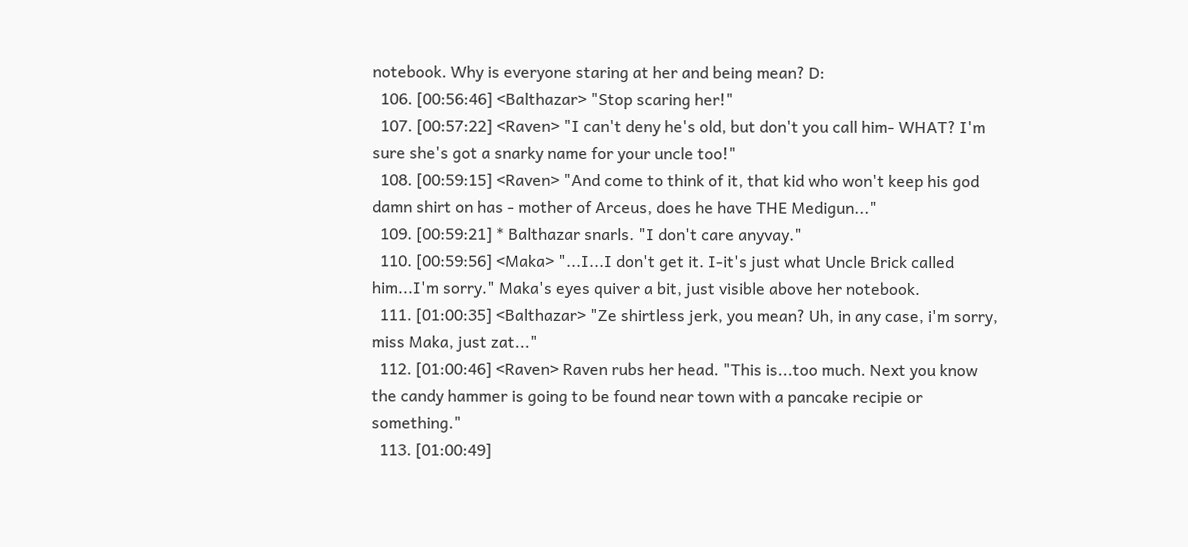notebook. Why is everyone staring at her and being mean? D:
  106. [00:56:46] <Balthazar> "Stop scaring her!"
  107. [00:57:22] <Raven> "I can't deny he's old, but don't you call him- WHAT? I'm sure she's got a snarky name for your uncle too!"
  108. [00:59:15] <Raven> "And come to think of it, that kid who won't keep his god damn shirt on has - mother of Arceus, does he have THE Medigun..."
  109. [00:59:21] * Balthazar snarls. "I don't care anyvay."
  110. [00:59:56] <Maka> "...I...I don't get it. I-it's just what Uncle Brick called him...I'm sorry." Maka's eyes quiver a bit, just visible above her notebook.
  111. [01:00:35] <Balthazar> "Ze shirtless jerk, you mean? Uh, in any case, i'm sorry, miss Maka, just zat..."
  112. [01:00:46] <Raven> Raven rubs her head. "This is...too much. Next you know the candy hammer is going to be found near town with a pancake recipie or something."
  113. [01:00:49]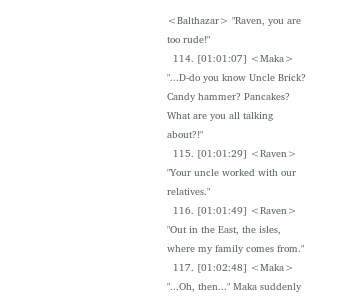<Balthazar> "Raven, you are too rude!"
  114. [01:01:07] <Maka> "...D-do you know Uncle Brick? Candy hammer? Pancakes? What are you all talking about?!"
  115. [01:01:29] <Raven> "Your uncle worked with our relatives."
  116. [01:01:49] <Raven> "Out in the East, the isles, where my family comes from."
  117. [01:02:48] <Maka> "...Oh, then..." Maka suddenly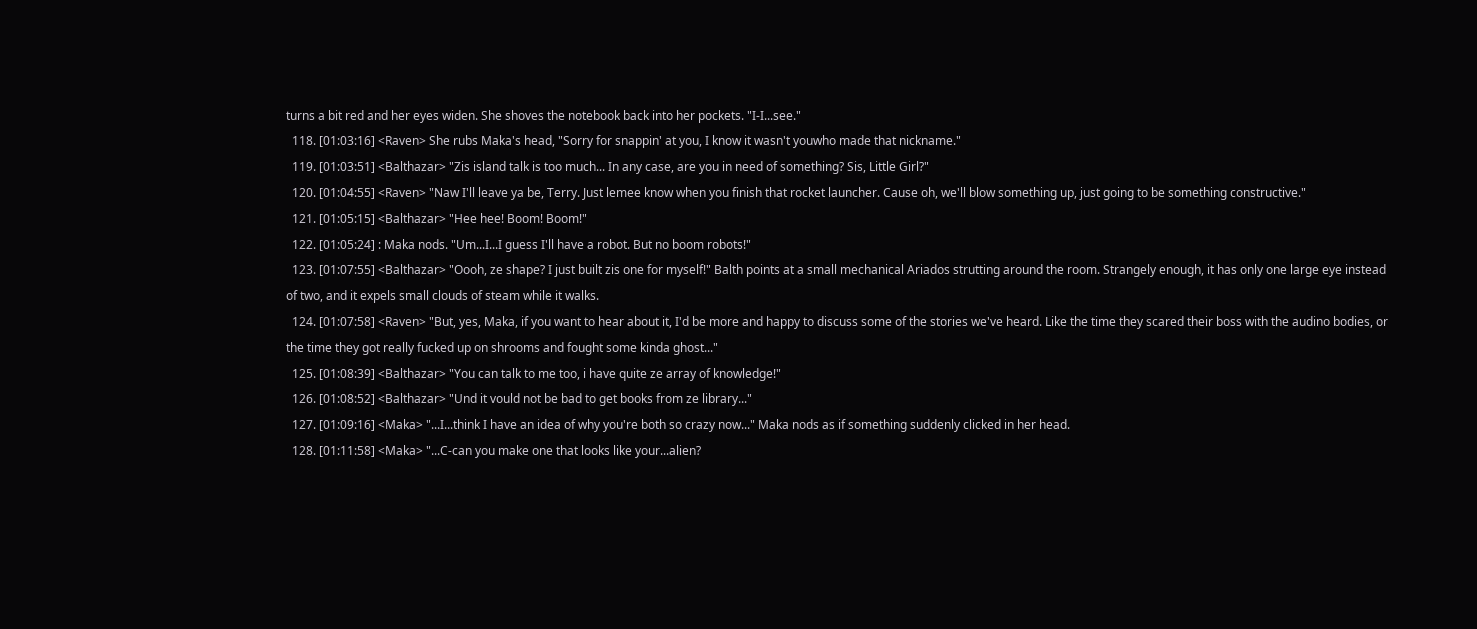turns a bit red and her eyes widen. She shoves the notebook back into her pockets. "I-I...see."
  118. [01:03:16] <Raven> She rubs Maka's head, "Sorry for snappin' at you, I know it wasn't youwho made that nickname."
  119. [01:03:51] <Balthazar> "Zis island talk is too much... In any case, are you in need of something? Sis, Little Girl?"
  120. [01:04:55] <Raven> "Naw I'll leave ya be, Terry. Just lemee know when you finish that rocket launcher. Cause oh, we'll blow something up, just going to be something constructive."
  121. [01:05:15] <Balthazar> "Hee hee! Boom! Boom!"
  122. [01:05:24] : Maka nods. "Um...I...I guess I'll have a robot. But no boom robots!"
  123. [01:07:55] <Balthazar> "Oooh, ze shape? I just built zis one for myself!" Balth points at a small mechanical Ariados strutting around the room. Strangely enough, it has only one large eye instead of two, and it expels small clouds of steam while it walks.
  124. [01:07:58] <Raven> "But, yes, Maka, if you want to hear about it, I'd be more and happy to discuss some of the stories we've heard. Like the time they scared their boss with the audino bodies, or the time they got really fucked up on shrooms and fought some kinda ghost..."
  125. [01:08:39] <Balthazar> "You can talk to me too, i have quite ze array of knowledge!"
  126. [01:08:52] <Balthazar> "Und it vould not be bad to get books from ze library..."
  127. [01:09:16] <Maka> "...I...think I have an idea of why you're both so crazy now..." Maka nods as if something suddenly clicked in her head.
  128. [01:11:58] <Maka> "...C-can you make one that looks like your...alien?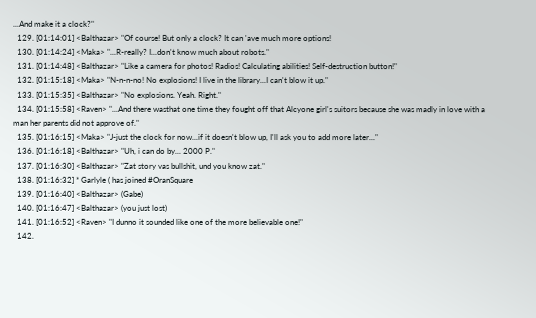...And make it a clock?"
  129. [01:14:01] <Balthazar> "Of course! But only a clock? It can 'ave much more options!
  130. [01:14:24] <Maka> "...R-really? I...don't know much about robots."
  131. [01:14:48] <Balthazar> "Like a camera for photos! Radios! Calculating abilities! Self-destruction button!"
  132. [01:15:18] <Maka> "N-n-n-no! No explosions! I live in the library...I can't blow it up."
  133. [01:15:35] <Balthazar> "No explosions. Yeah. Right."
  134. [01:15:58] <Raven> "...And there wasthat one time they fought off that Alcyone girl's suitors because she was madly in love with a man her parents did not approve of."
  135. [01:16:15] <Maka> "J-just the clock for now...if it doesn't blow up, I'll ask you to add more later..."
  136. [01:16:18] <Balthazar> "Uh, i can do by... 2000 P."
  137. [01:16:30] <Balthazar> "Zat story vas bullshit, und you know zat."
  138. [01:16:32] * Garlyle ( has joined #OranSquare
  139. [01:16:40] <Balthazar> (Gabe)
  140. [01:16:47] <Balthazar> (you just lost)
  141. [01:16:52] <Raven> "I dunno it sounded like one of the more believable one!"
  142.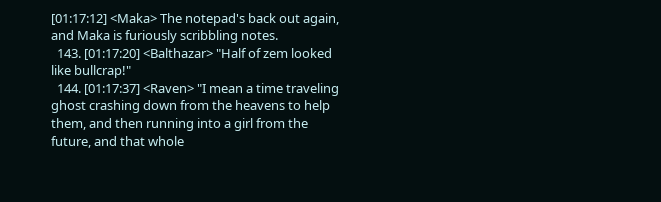[01:17:12] <Maka> The notepad's back out again, and Maka is furiously scribbling notes.
  143. [01:17:20] <Balthazar> "Half of zem looked like bullcrap!"
  144. [01:17:37] <Raven> "I mean a time traveling ghost crashing down from the heavens to help them, and then running into a girl from the future, and that whole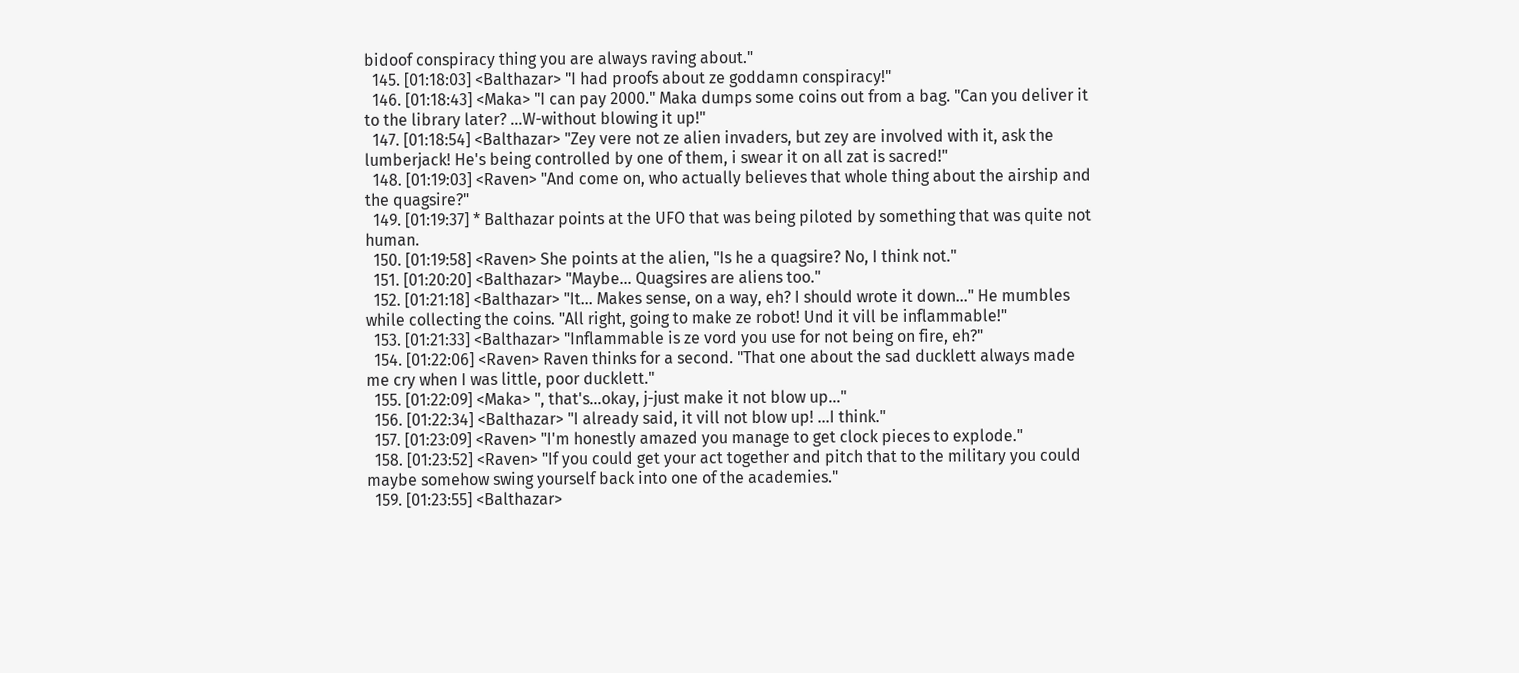bidoof conspiracy thing you are always raving about."
  145. [01:18:03] <Balthazar> "I had proofs about ze goddamn conspiracy!"
  146. [01:18:43] <Maka> "I can pay 2000." Maka dumps some coins out from a bag. "Can you deliver it to the library later? ...W-without blowing it up!"
  147. [01:18:54] <Balthazar> "Zey vere not ze alien invaders, but zey are involved with it, ask the lumberjack! He's being controlled by one of them, i swear it on all zat is sacred!"
  148. [01:19:03] <Raven> "And come on, who actually believes that whole thing about the airship and the quagsire?"
  149. [01:19:37] * Balthazar points at the UFO that was being piloted by something that was quite not human.
  150. [01:19:58] <Raven> She points at the alien, "Is he a quagsire? No, I think not."
  151. [01:20:20] <Balthazar> "Maybe... Quagsires are aliens too."
  152. [01:21:18] <Balthazar> "It... Makes sense, on a way, eh? I should wrote it down..." He mumbles while collecting the coins. "All right, going to make ze robot! Und it vill be inflammable!"
  153. [01:21:33] <Balthazar> "Inflammable is ze vord you use for not being on fire, eh?"
  154. [01:22:06] <Raven> Raven thinks for a second. "That one about the sad ducklett always made me cry when I was little, poor ducklett."
  155. [01:22:09] <Maka> ", that's...okay, j-just make it not blow up..."
  156. [01:22:34] <Balthazar> "I already said, it vill not blow up! ...I think."
  157. [01:23:09] <Raven> "I'm honestly amazed you manage to get clock pieces to explode."
  158. [01:23:52] <Raven> "If you could get your act together and pitch that to the military you could maybe somehow swing yourself back into one of the academies."
  159. [01:23:55] <Balthazar>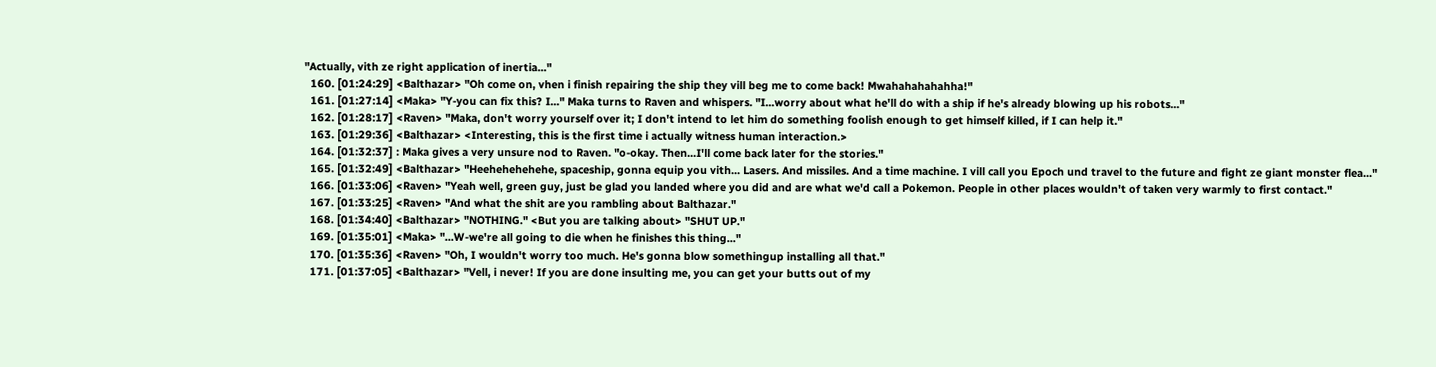"Actually, vith ze right application of inertia..."
  160. [01:24:29] <Balthazar> "Oh come on, vhen i finish repairing the ship they vill beg me to come back! Mwahahahahahha!"
  161. [01:27:14] <Maka> "Y-you can fix this? I..." Maka turns to Raven and whispers. "I...worry about what he'll do with a ship if he's already blowing up his robots..."
  162. [01:28:17] <Raven> "Maka, don't worry yourself over it; I don't intend to let him do something foolish enough to get himself killed, if I can help it."
  163. [01:29:36] <Balthazar> <Interesting, this is the first time i actually witness human interaction.>
  164. [01:32:37] : Maka gives a very unsure nod to Raven. "o-okay. Then...I'll come back later for the stories."
  165. [01:32:49] <Balthazar> "Heehehehehehe, spaceship, gonna equip you vith... Lasers. And missiles. And a time machine. I vill call you Epoch und travel to the future and fight ze giant monster flea..."
  166. [01:33:06] <Raven> "Yeah well, green guy, just be glad you landed where you did and are what we'd call a Pokemon. People in other places wouldn't of taken very warmly to first contact."
  167. [01:33:25] <Raven> "And what the shit are you rambling about Balthazar."
  168. [01:34:40] <Balthazar> "NOTHING." <But you are talking about> "SHUT UP."
  169. [01:35:01] <Maka> "...W-we're all going to die when he finishes this thing..."
  170. [01:35:36] <Raven> "Oh, I wouldn't worry too much. He's gonna blow somethingup installing all that."
  171. [01:37:05] <Balthazar> "Vell, i never! If you are done insulting me, you can get your butts out of my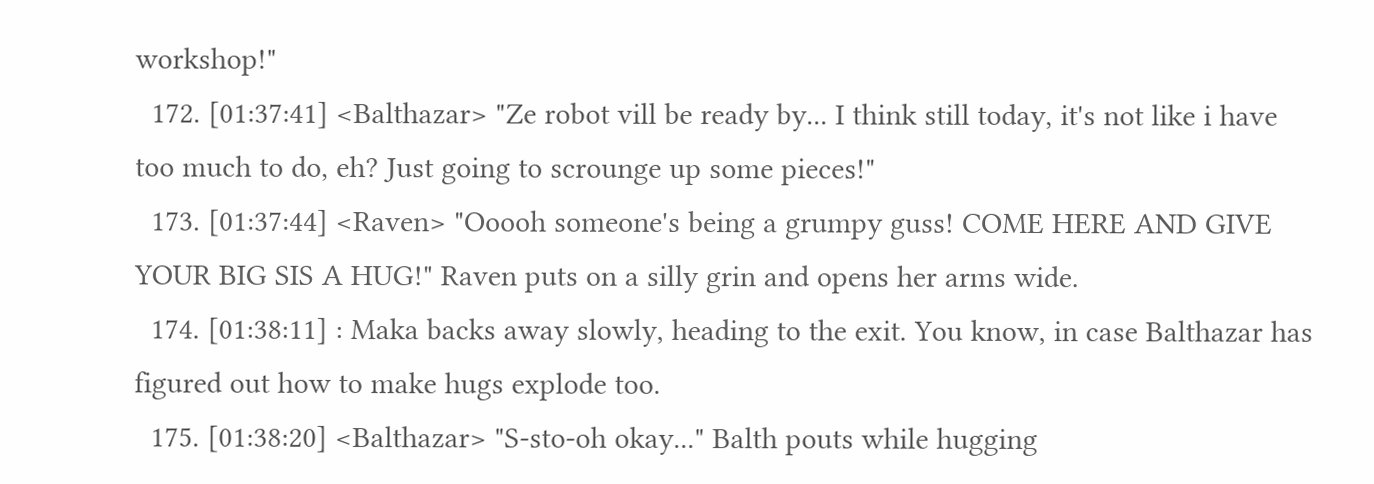workshop!"
  172. [01:37:41] <Balthazar> "Ze robot vill be ready by... I think still today, it's not like i have too much to do, eh? Just going to scrounge up some pieces!"
  173. [01:37:44] <Raven> "Ooooh someone's being a grumpy guss! COME HERE AND GIVE YOUR BIG SIS A HUG!" Raven puts on a silly grin and opens her arms wide.
  174. [01:38:11] : Maka backs away slowly, heading to the exit. You know, in case Balthazar has figured out how to make hugs explode too.
  175. [01:38:20] <Balthazar> "S-sto-oh okay..." Balth pouts while hugging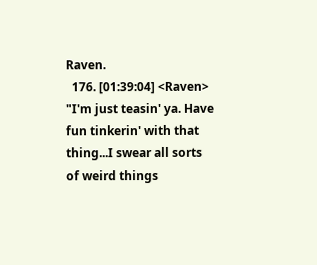Raven.
  176. [01:39:04] <Raven> "I'm just teasin' ya. Have fun tinkerin' with that thing...I swear all sorts of weird things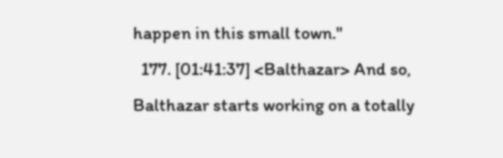happen in this small town."
  177. [01:41:37] <Balthazar> And so, Balthazar starts working on a totally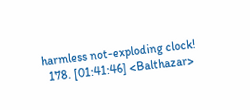harmless not-exploding clock!
  178. [01:41:46] <Balthazar>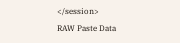</session>
RAW Paste Data